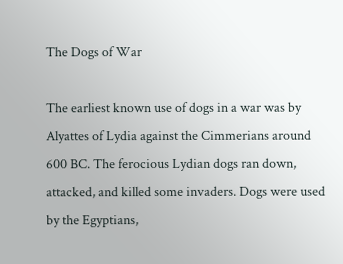The Dogs of War

The earliest known use of dogs in a war was by Alyattes of Lydia against the Cimmerians around 600 BC. The ferocious Lydian dogs ran down, attacked, and killed some invaders. Dogs were used by the Egyptians,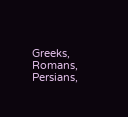Greeks, Romans, Persians,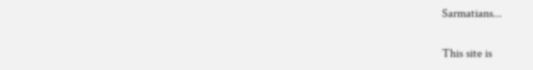Sarmatians...

This site is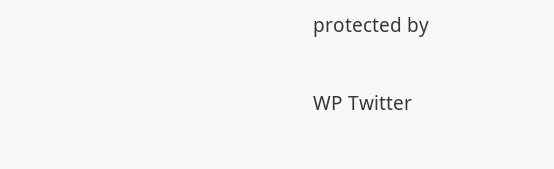protected by

WP Twitter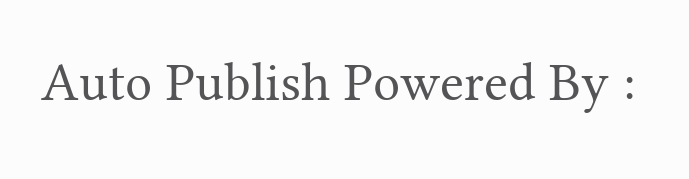Auto Publish Powered By :